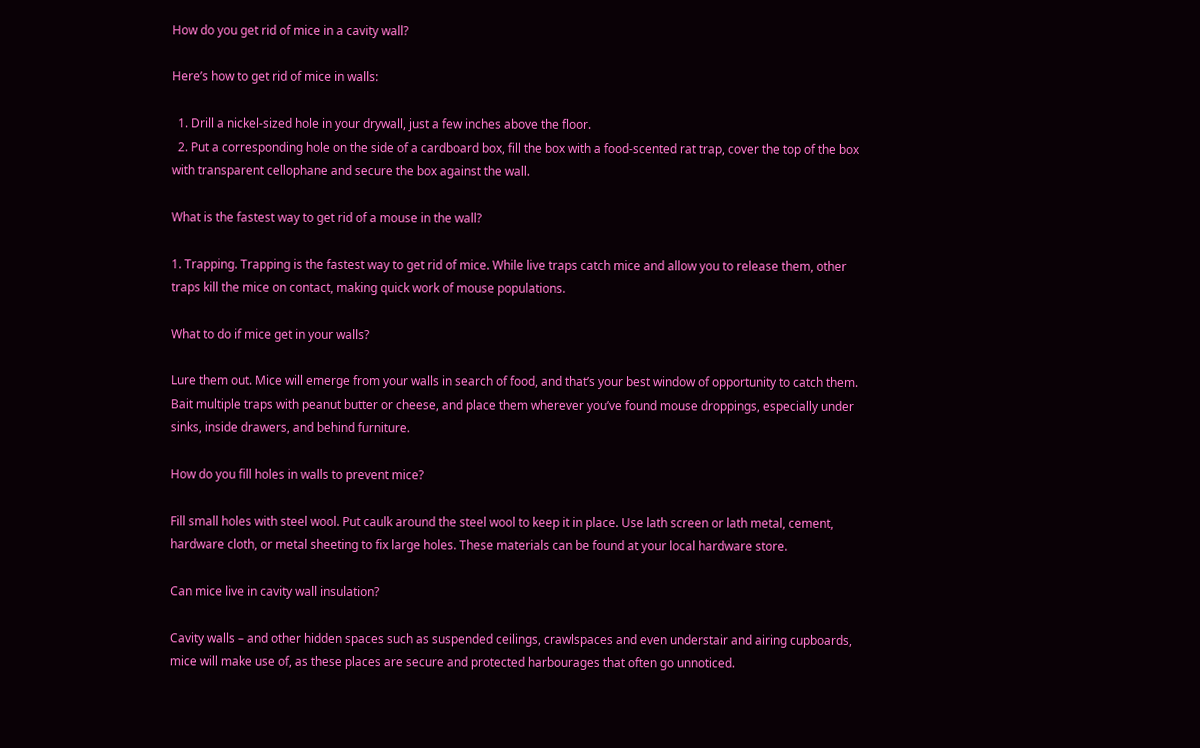How do you get rid of mice in a cavity wall?

Here’s how to get rid of mice in walls:

  1. Drill a nickel-sized hole in your drywall, just a few inches above the floor.
  2. Put a corresponding hole on the side of a cardboard box, fill the box with a food-scented rat trap, cover the top of the box with transparent cellophane and secure the box against the wall.

What is the fastest way to get rid of a mouse in the wall?

1. Trapping. Trapping is the fastest way to get rid of mice. While live traps catch mice and allow you to release them, other traps kill the mice on contact, making quick work of mouse populations.

What to do if mice get in your walls?

Lure them out. Mice will emerge from your walls in search of food, and that’s your best window of opportunity to catch them. Bait multiple traps with peanut butter or cheese, and place them wherever you’ve found mouse droppings, especially under sinks, inside drawers, and behind furniture.

How do you fill holes in walls to prevent mice?

Fill small holes with steel wool. Put caulk around the steel wool to keep it in place. Use lath screen or lath metal, cement, hardware cloth, or metal sheeting to fix large holes. These materials can be found at your local hardware store.

Can mice live in cavity wall insulation?

Cavity walls – and other hidden spaces such as suspended ceilings, crawlspaces and even understair and airing cupboards, mice will make use of, as these places are secure and protected harbourages that often go unnoticed.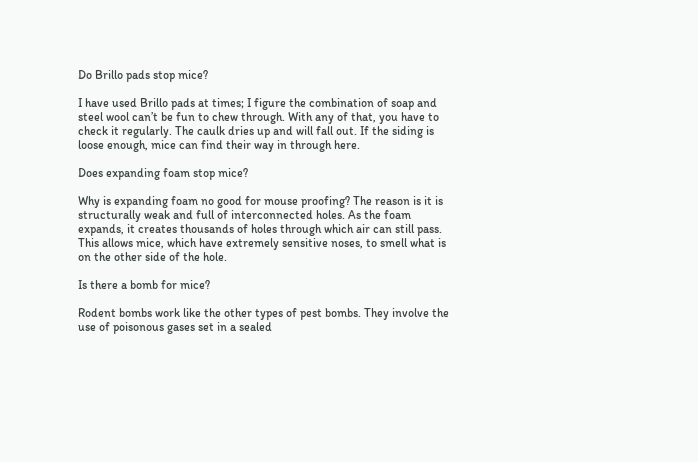Do Brillo pads stop mice?

I have used Brillo pads at times; I figure the combination of soap and steel wool can’t be fun to chew through. With any of that, you have to check it regularly. The caulk dries up and will fall out. If the siding is loose enough, mice can find their way in through here.

Does expanding foam stop mice?

Why is expanding foam no good for mouse proofing? The reason is it is structurally weak and full of interconnected holes. As the foam expands, it creates thousands of holes through which air can still pass. This allows mice, which have extremely sensitive noses, to smell what is on the other side of the hole.

Is there a bomb for mice?

Rodent bombs work like the other types of pest bombs. They involve the use of poisonous gases set in a sealed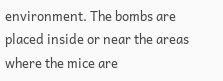environment. The bombs are placed inside or near the areas where the mice are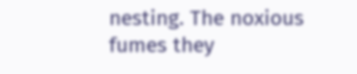nesting. The noxious fumes they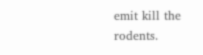emit kill the rodents.